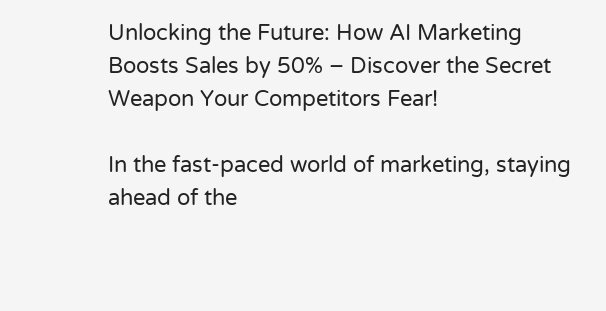Unlocking the Future: How AI Marketing Boosts Sales by 50% – Discover the Secret Weapon Your Competitors Fear!

In the fast-paced world of marketing, staying ahead of the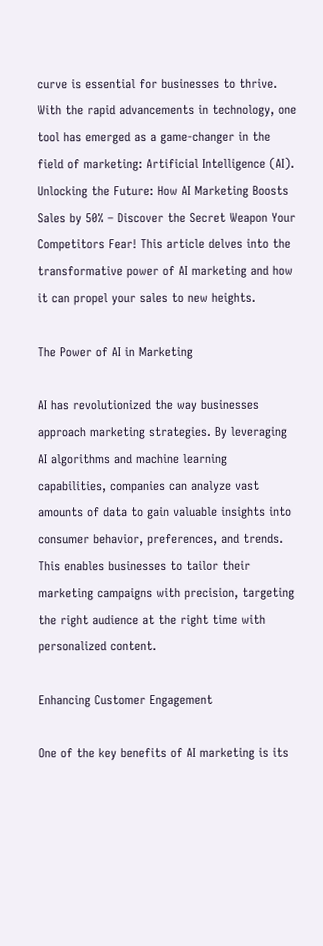curve is essential for businesses to thrive. With the rapid advancements in technology, one tool has emerged as a game-changer in the field of marketing: Artificial Intelligence (AI). Unlocking the Future: How AI Marketing Boosts Sales by 50% – Discover the Secret Weapon Your Competitors Fear! This article delves into the transformative power of AI marketing and how it can propel your sales to new heights.

The Power of AI in Marketing

AI has revolutionized the way businesses approach marketing strategies. By leveraging AI algorithms and machine learning capabilities, companies can analyze vast amounts of data to gain valuable insights into consumer behavior, preferences, and trends. This enables businesses to tailor their marketing campaigns with precision, targeting the right audience at the right time with personalized content.

Enhancing Customer Engagement

One of the key benefits of AI marketing is its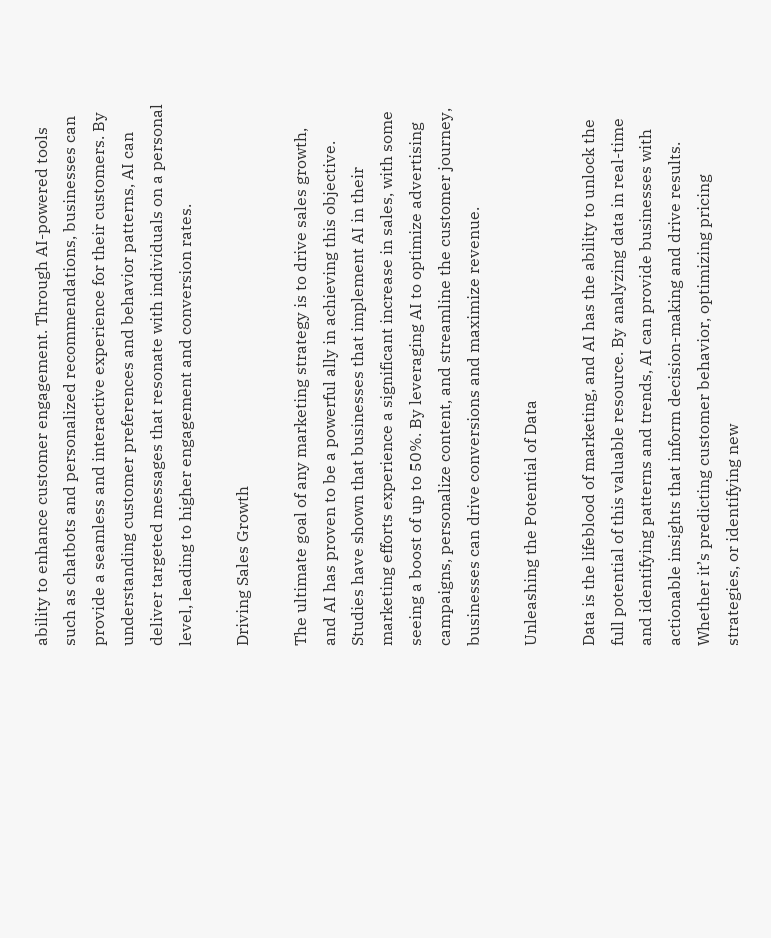ability to enhance customer engagement. Through AI-powered tools such as chatbots and personalized recommendations, businesses can provide a seamless and interactive experience for their customers. By understanding customer preferences and behavior patterns, AI can deliver targeted messages that resonate with individuals on a personal level, leading to higher engagement and conversion rates.

Driving Sales Growth

The ultimate goal of any marketing strategy is to drive sales growth, and AI has proven to be a powerful ally in achieving this objective. Studies have shown that businesses that implement AI in their marketing efforts experience a significant increase in sales, with some seeing a boost of up to 50%. By leveraging AI to optimize advertising campaigns, personalize content, and streamline the customer journey, businesses can drive conversions and maximize revenue.

Unleashing the Potential of Data

Data is the lifeblood of marketing, and AI has the ability to unlock the full potential of this valuable resource. By analyzing data in real-time and identifying patterns and trends, AI can provide businesses with actionable insights that inform decision-making and drive results. Whether it’s predicting customer behavior, optimizing pricing strategies, or identifying new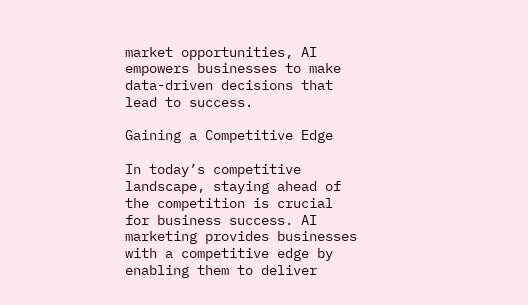market opportunities, AI empowers businesses to make data-driven decisions that lead to success.

Gaining a Competitive Edge

In today’s competitive landscape, staying ahead of the competition is crucial for business success. AI marketing provides businesses with a competitive edge by enabling them to deliver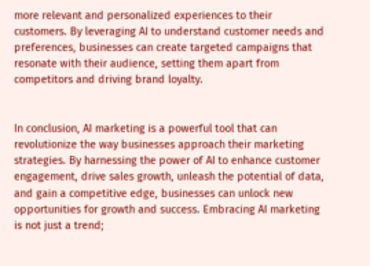more relevant and personalized experiences to their customers. By leveraging AI to understand customer needs and preferences, businesses can create targeted campaigns that resonate with their audience, setting them apart from competitors and driving brand loyalty.


In conclusion, AI marketing is a powerful tool that can revolutionize the way businesses approach their marketing strategies. By harnessing the power of AI to enhance customer engagement, drive sales growth, unleash the potential of data, and gain a competitive edge, businesses can unlock new opportunities for growth and success. Embracing AI marketing is not just a trend;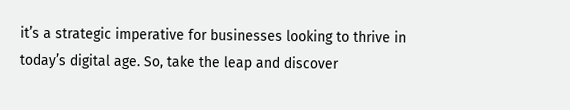it’s a strategic imperative for businesses looking to thrive in today’s digital age. So, take the leap and discover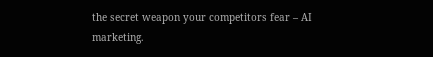the secret weapon your competitors fear – AI marketing.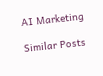AI Marketing

Similar Posts